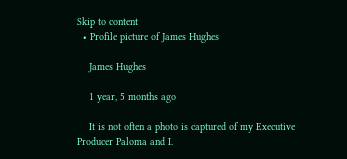Skip to content
  • Profile picture of James Hughes

    James Hughes

    1 year, 5 months ago

    It is not often a photo is captured of my Executive Producer Paloma and I.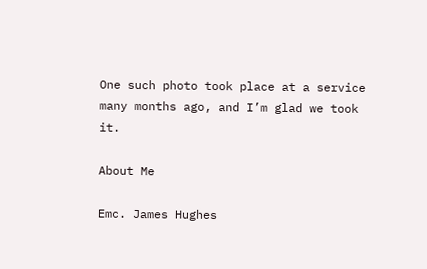One such photo took place at a service many months ago, and I’m glad we took it.

About Me

Emc. James Hughes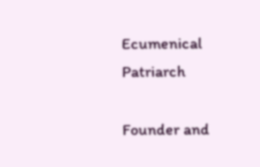Ecumenical Patriarch

Founder and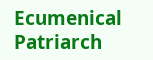Ecumenical Patriarch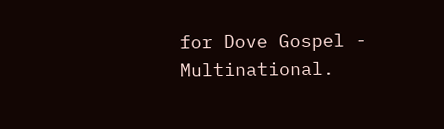for Dove Gospel - Multinational.